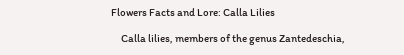Flowers Facts and Lore: Calla Lilies

     Calla lilies, members of the genus Zantedeschia,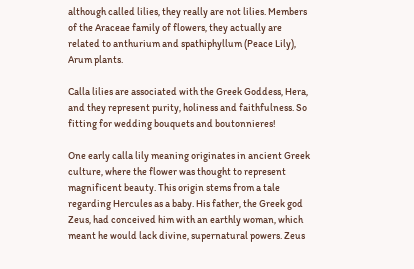although called lilies, they really are not lilies. Members of the Araceae family of flowers, they actually are related to anthurium and spathiphyllum (Peace Lily), Arum plants.

Calla lilies are associated with the Greek Goddess, Hera, and they represent purity, holiness and faithfulness. So fitting for wedding bouquets and boutonnieres!

One early calla lily meaning originates in ancient Greek culture, where the flower was thought to represent magnificent beauty. This origin stems from a tale regarding Hercules as a baby. His father, the Greek god Zeus, had conceived him with an earthly woman, which meant he would lack divine, supernatural powers. Zeus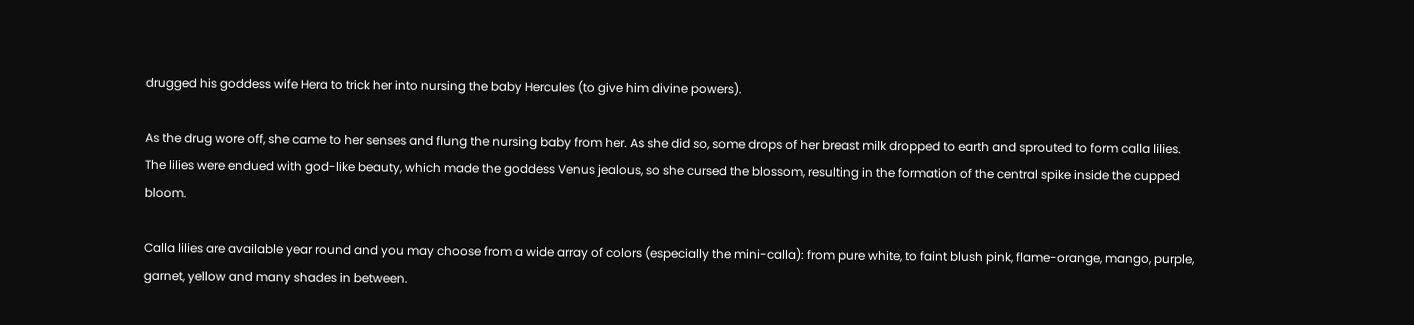drugged his goddess wife Hera to trick her into nursing the baby Hercules (to give him divine powers).

As the drug wore off, she came to her senses and flung the nursing baby from her. As she did so, some drops of her breast milk dropped to earth and sprouted to form calla lilies. The lilies were endued with god-like beauty, which made the goddess Venus jealous, so she cursed the blossom, resulting in the formation of the central spike inside the cupped bloom.

Calla lilies are available year round and you may choose from a wide array of colors (especially the mini-calla): from pure white, to faint blush pink, flame-orange, mango, purple, garnet, yellow and many shades in between.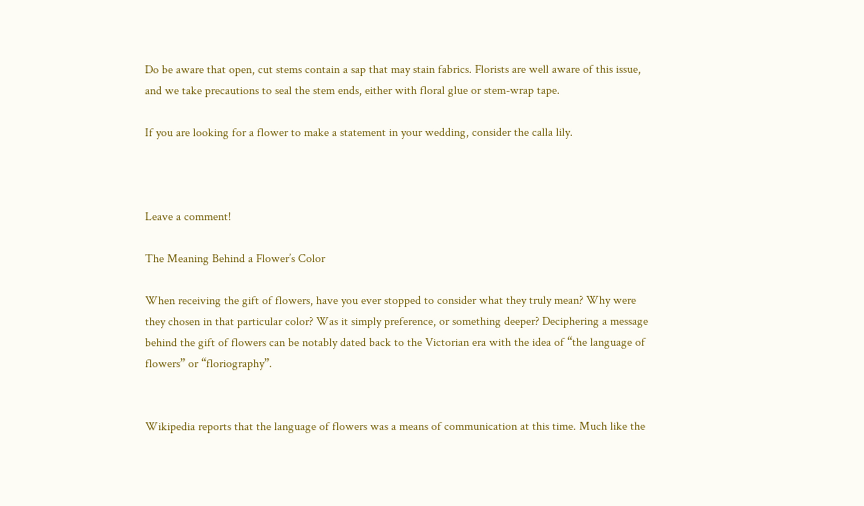Do be aware that open, cut stems contain a sap that may stain fabrics. Florists are well aware of this issue, and we take precautions to seal the stem ends, either with floral glue or stem-wrap tape.

If you are looking for a flower to make a statement in your wedding, consider the calla lily.



Leave a comment!

The Meaning Behind a Flower’s Color

When receiving the gift of flowers, have you ever stopped to consider what they truly mean? Why were they chosen in that particular color? Was it simply preference, or something deeper? Deciphering a message behind the gift of flowers can be notably dated back to the Victorian era with the idea of “the language of flowers” or “floriography”.


Wikipedia reports that the language of flowers was a means of communication at this time. Much like the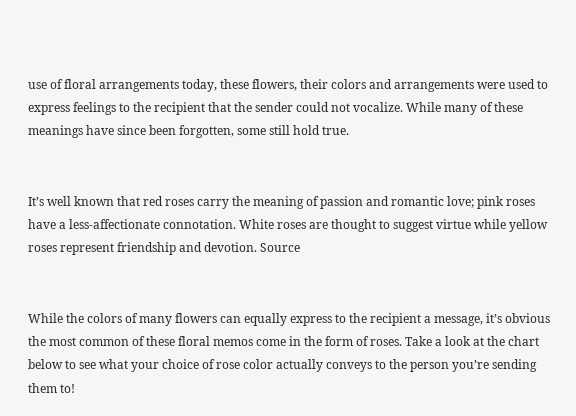use of floral arrangements today, these flowers, their colors and arrangements were used to express feelings to the recipient that the sender could not vocalize. While many of these meanings have since been forgotten, some still hold true.


It’s well known that red roses carry the meaning of passion and romantic love; pink roses have a less-affectionate connotation. White roses are thought to suggest virtue while yellow roses represent friendship and devotion. Source


While the colors of many flowers can equally express to the recipient a message, it’s obvious the most common of these floral memos come in the form of roses. Take a look at the chart below to see what your choice of rose color actually conveys to the person you’re sending them to!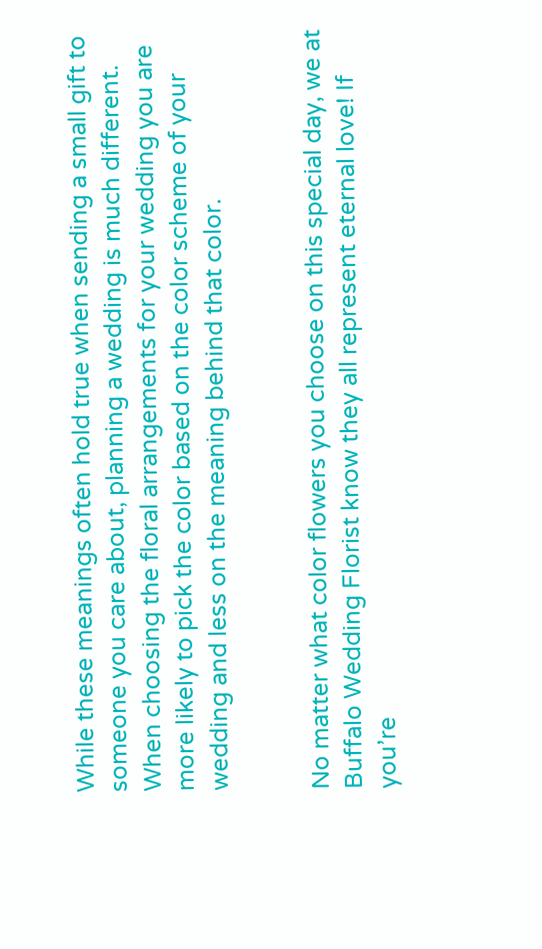While these meanings often hold true when sending a small gift to someone you care about, planning a wedding is much different. When choosing the floral arrangements for your wedding you are more likely to pick the color based on the color scheme of your wedding and less on the meaning behind that color.


No matter what color flowers you choose on this special day, we at Buffalo Wedding Florist know they all represent eternal love! If you’re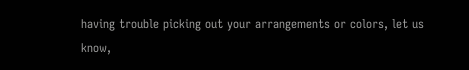having trouble picking out your arrangements or colors, let us know,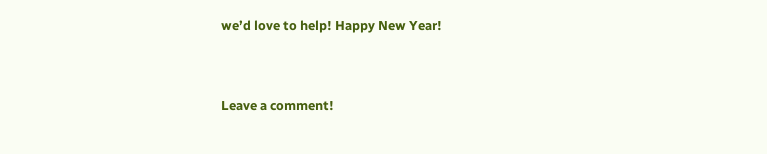we’d love to help! Happy New Year!


Leave a comment!